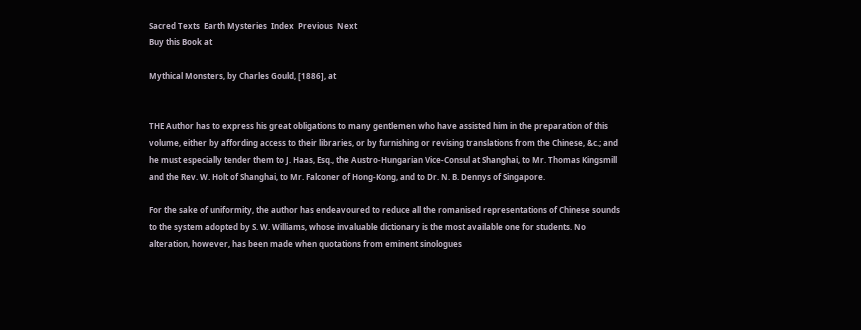Sacred Texts  Earth Mysteries  Index  Previous  Next
Buy this Book at

Mythical Monsters, by Charles Gould, [1886], at


THE Author has to express his great obligations to many gentlemen who have assisted him in the preparation of this volume, either by affording access to their libraries, or by furnishing or revising translations from the Chinese, &c.; and he must especially tender them to J. Haas, Esq., the Austro-Hungarian Vice-Consul at Shanghai, to Mr. Thomas Kingsmill and the Rev. W. Holt of Shanghai, to Mr. Falconer of Hong-Kong, and to Dr. N. B. Dennys of Singapore.

For the sake of uniformity, the author has endeavoured to reduce all the romanised representations of Chinese sounds to the system adopted by S. W. Williams, whose invaluable dictionary is the most available one for students. No alteration, however, has been made when quotations from eminent sinologues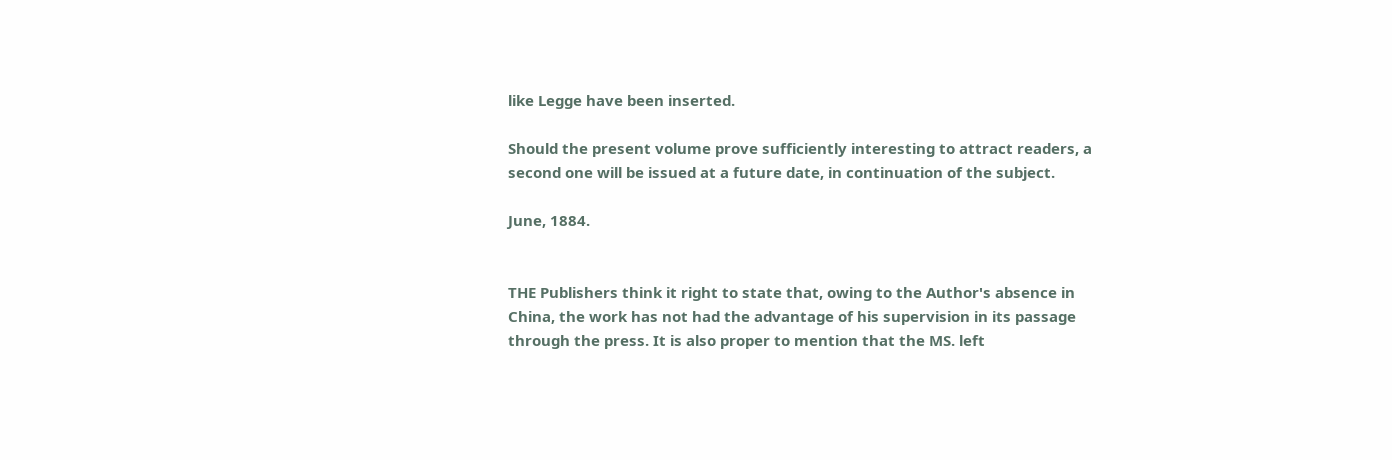like Legge have been inserted.

Should the present volume prove sufficiently interesting to attract readers, a second one will be issued at a future date, in continuation of the subject.

June, 1884.


THE Publishers think it right to state that, owing to the Author's absence in China, the work has not had the advantage of his supervision in its passage through the press. It is also proper to mention that the MS. left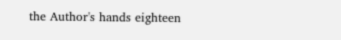the Author's hands eighteen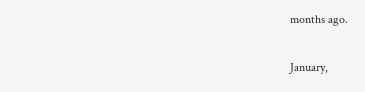months ago.

January,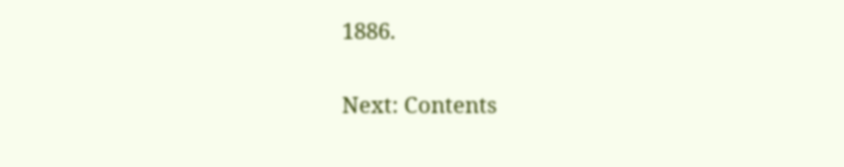1886.

Next: Contents